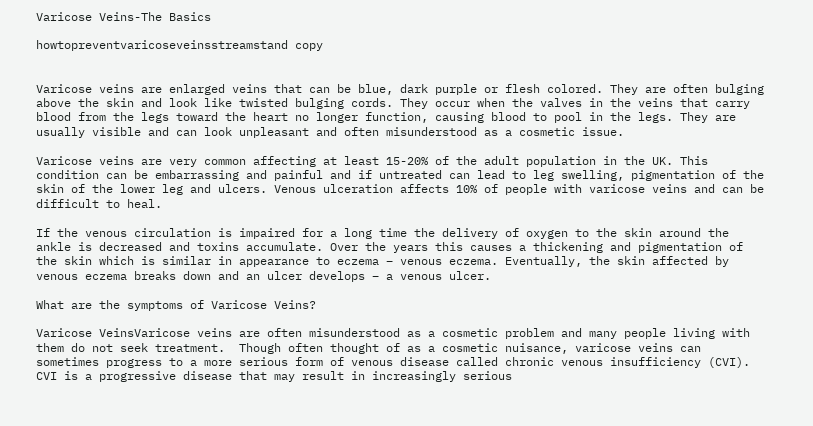Varicose Veins-The Basics

howtopreventvaricoseveinsstreamstand copy


Varicose veins are enlarged veins that can be blue, dark purple or flesh colored. They are often bulging above the skin and look like twisted bulging cords. They occur when the valves in the veins that carry blood from the legs toward the heart no longer function, causing blood to pool in the legs. They are usually visible and can look unpleasant and often misunderstood as a cosmetic issue.

Varicose veins are very common affecting at least 15-20% of the adult population in the UK. This condition can be embarrassing and painful and if untreated can lead to leg swelling, pigmentation of the skin of the lower leg and ulcers. Venous ulceration affects 10% of people with varicose veins and can be difficult to heal.

If the venous circulation is impaired for a long time the delivery of oxygen to the skin around the ankle is decreased and toxins accumulate. Over the years this causes a thickening and pigmentation of the skin which is similar in appearance to eczema – venous eczema. Eventually, the skin affected by venous eczema breaks down and an ulcer develops – a venous ulcer.

What are the symptoms of Varicose Veins?

Varicose VeinsVaricose veins are often misunderstood as a cosmetic problem and many people living with them do not seek treatment.  Though often thought of as a cosmetic nuisance, varicose veins can sometimes progress to a more serious form of venous disease called chronic venous insufficiency (CVI). CVI is a progressive disease that may result in increasingly serious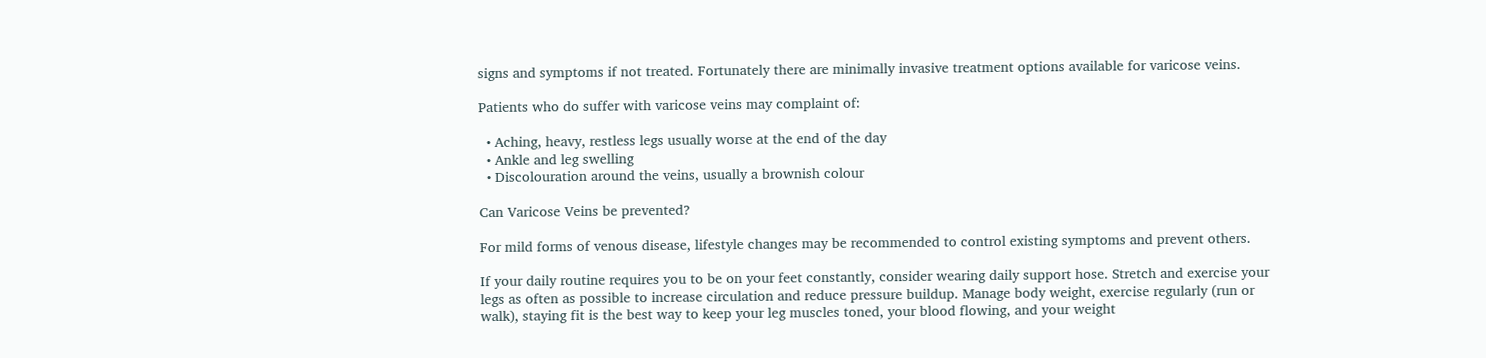signs and symptoms if not treated. Fortunately there are minimally invasive treatment options available for varicose veins.

Patients who do suffer with varicose veins may complaint of:

  • Aching, heavy, restless legs usually worse at the end of the day
  • Ankle and leg swelling
  • Discolouration around the veins, usually a brownish colour

Can Varicose Veins be prevented?

For mild forms of venous disease, lifestyle changes may be recommended to control existing symptoms and prevent others.

If your daily routine requires you to be on your feet constantly, consider wearing daily support hose. Stretch and exercise your legs as often as possible to increase circulation and reduce pressure buildup. Manage body weight, exercise regularly (run or walk), staying fit is the best way to keep your leg muscles toned, your blood flowing, and your weight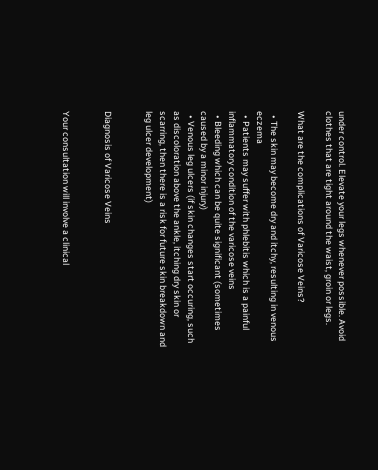under control. Elevate your legs whenever possible. Avoid clothes that are tight around the waist, groin or legs.

What are the complications of Varicose Veins?

  • The skin may become dry and itchy, resulting in venous eczema
  • Patients may suffer with phlebitis which is a painful inflammatory condition of the varicose veins
  • Bleeding which can be quite significant (sometimes caused by a minor injury)
  • Venous leg ulcers (if skin changes start occuring, such as discoloration above the ankle, itching dry skin or scarring, then there is a risk for future skin breakdown and leg ulcer development)


Diagnosis of Varicose Veins


Your consultation will involve a clinical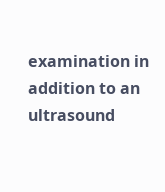examination in addition to an ultrasound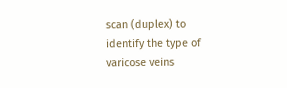scan (duplex) to identify the type of varicose veins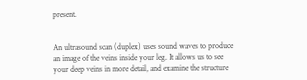present.


An ultrasound scan (duplex) uses sound waves to produce an image of the veins inside your leg. It allows us to see your deep veins in more detail, and examine the structure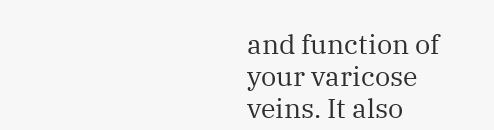and function of your varicose veins. It also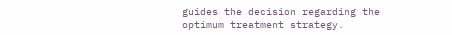guides the decision regarding the optimum treatment strategy.